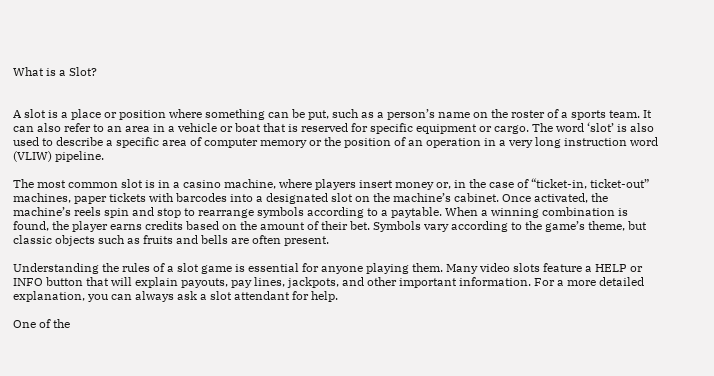What is a Slot?


A slot is a place or position where something can be put, such as a person’s name on the roster of a sports team. It can also refer to an area in a vehicle or boat that is reserved for specific equipment or cargo. The word ‘slot’ is also used to describe a specific area of computer memory or the position of an operation in a very long instruction word (VLIW) pipeline.

The most common slot is in a casino machine, where players insert money or, in the case of “ticket-in, ticket-out” machines, paper tickets with barcodes into a designated slot on the machine’s cabinet. Once activated, the machine’s reels spin and stop to rearrange symbols according to a paytable. When a winning combination is found, the player earns credits based on the amount of their bet. Symbols vary according to the game’s theme, but classic objects such as fruits and bells are often present.

Understanding the rules of a slot game is essential for anyone playing them. Many video slots feature a HELP or INFO button that will explain payouts, pay lines, jackpots, and other important information. For a more detailed explanation, you can always ask a slot attendant for help.

One of the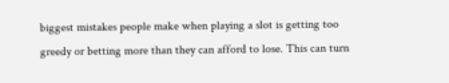biggest mistakes people make when playing a slot is getting too greedy or betting more than they can afford to lose. This can turn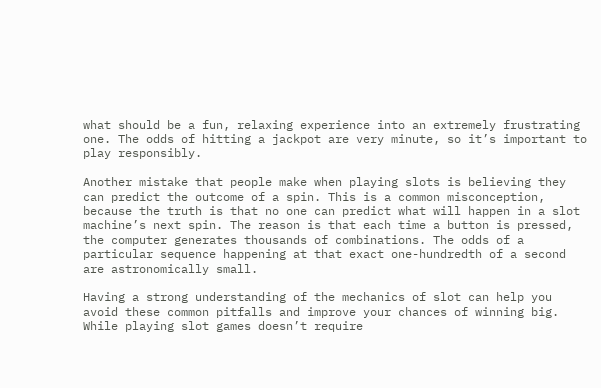what should be a fun, relaxing experience into an extremely frustrating one. The odds of hitting a jackpot are very minute, so it’s important to play responsibly.

Another mistake that people make when playing slots is believing they can predict the outcome of a spin. This is a common misconception, because the truth is that no one can predict what will happen in a slot machine’s next spin. The reason is that each time a button is pressed, the computer generates thousands of combinations. The odds of a particular sequence happening at that exact one-hundredth of a second are astronomically small.

Having a strong understanding of the mechanics of slot can help you avoid these common pitfalls and improve your chances of winning big. While playing slot games doesn’t require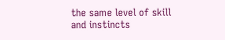the same level of skill and instincts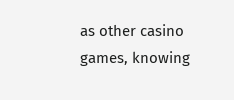as other casino games, knowing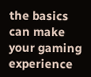the basics can make your gaming experience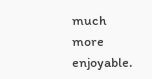much more enjoyable.